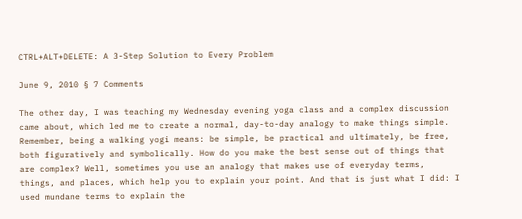CTRL+ALT+DELETE: A 3-Step Solution to Every Problem

June 9, 2010 § 7 Comments

The other day, I was teaching my Wednesday evening yoga class and a complex discussion came about, which led me to create a normal, day-to-day analogy to make things simple. Remember, being a walking yogi means: be simple, be practical and ultimately, be free, both figuratively and symbolically. How do you make the best sense out of things that are complex? Well, sometimes you use an analogy that makes use of everyday terms, things, and places, which help you to explain your point. And that is just what I did: I used mundane terms to explain the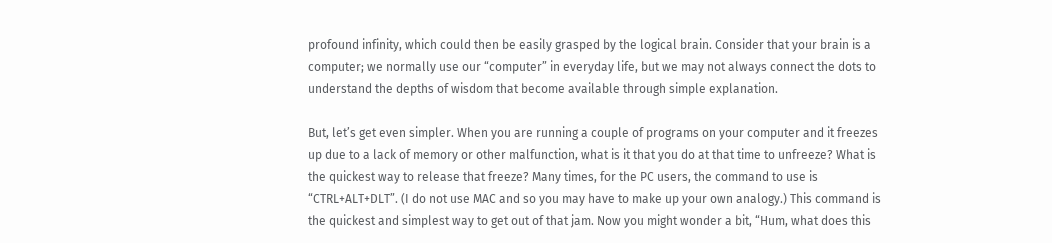profound infinity, which could then be easily grasped by the logical brain. Consider that your brain is a computer; we normally use our “computer” in everyday life, but we may not always connect the dots to understand the depths of wisdom that become available through simple explanation.

But, let’s get even simpler. When you are running a couple of programs on your computer and it freezes up due to a lack of memory or other malfunction, what is it that you do at that time to unfreeze? What is the quickest way to release that freeze? Many times, for the PC users, the command to use is “CTRL+ALT+DLT”. (I do not use MAC and so you may have to make up your own analogy.) This command is the quickest and simplest way to get out of that jam. Now you might wonder a bit, “Hum, what does this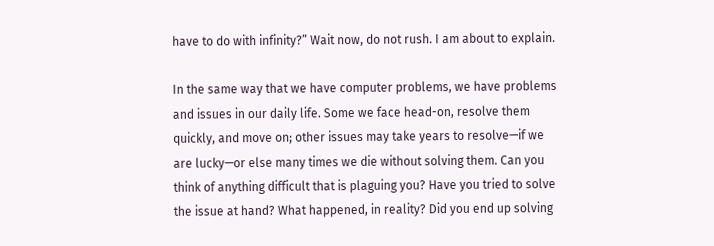have to do with infinity?” Wait now, do not rush. I am about to explain.

In the same way that we have computer problems, we have problems and issues in our daily life. Some we face head-on, resolve them quickly, and move on; other issues may take years to resolve—if we are lucky—or else many times we die without solving them. Can you think of anything difficult that is plaguing you? Have you tried to solve the issue at hand? What happened, in reality? Did you end up solving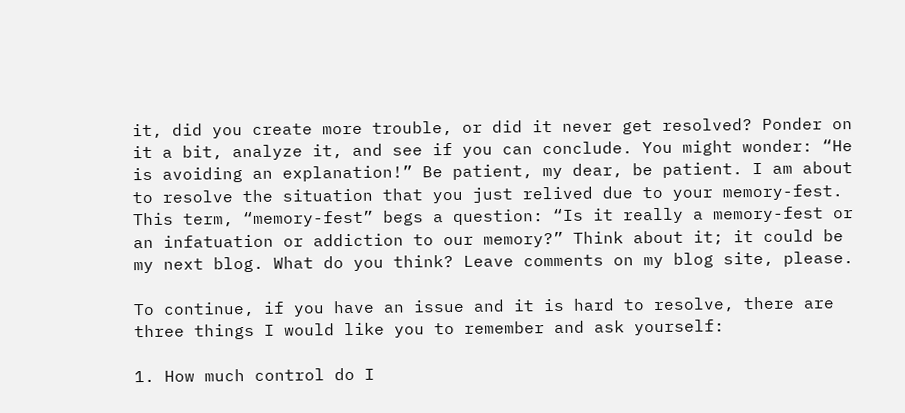it, did you create more trouble, or did it never get resolved? Ponder on it a bit, analyze it, and see if you can conclude. You might wonder: “He is avoiding an explanation!” Be patient, my dear, be patient. I am about to resolve the situation that you just relived due to your memory-fest. This term, “memory-fest” begs a question: “Is it really a memory-fest or an infatuation or addiction to our memory?” Think about it; it could be my next blog. What do you think? Leave comments on my blog site, please.

To continue, if you have an issue and it is hard to resolve, there are three things I would like you to remember and ask yourself:

1. How much control do I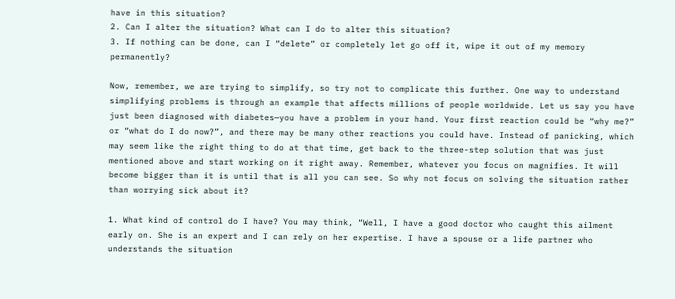have in this situation?
2. Can I alter the situation? What can I do to alter this situation?
3. If nothing can be done, can I “delete” or completely let go off it, wipe it out of my memory permanently?

Now, remember, we are trying to simplify, so try not to complicate this further. One way to understand simplifying problems is through an example that affects millions of people worldwide. Let us say you have just been diagnosed with diabetes—you have a problem in your hand. Your first reaction could be “why me?” or “what do I do now?”, and there may be many other reactions you could have. Instead of panicking, which may seem like the right thing to do at that time, get back to the three-step solution that was just mentioned above and start working on it right away. Remember, whatever you focus on magnifies. It will become bigger than it is until that is all you can see. So why not focus on solving the situation rather than worrying sick about it?

1. What kind of control do I have? You may think, “Well, I have a good doctor who caught this ailment early on. She is an expert and I can rely on her expertise. I have a spouse or a life partner who understands the situation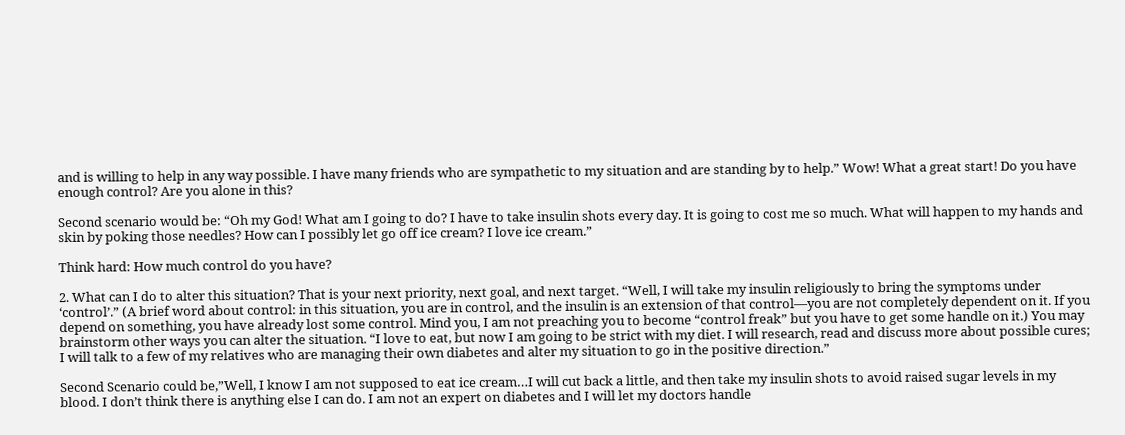and is willing to help in any way possible. I have many friends who are sympathetic to my situation and are standing by to help.” Wow! What a great start! Do you have enough control? Are you alone in this?

Second scenario would be: “Oh my God! What am I going to do? I have to take insulin shots every day. It is going to cost me so much. What will happen to my hands and skin by poking those needles? How can I possibly let go off ice cream? I love ice cream.”

Think hard: How much control do you have?

2. What can I do to alter this situation? That is your next priority, next goal, and next target. “Well, I will take my insulin religiously to bring the symptoms under ‘control’.” (A brief word about control: in this situation, you are in control, and the insulin is an extension of that control—you are not completely dependent on it. If you depend on something, you have already lost some control. Mind you, I am not preaching you to become “control freak” but you have to get some handle on it.) You may brainstorm other ways you can alter the situation. “I love to eat, but now I am going to be strict with my diet. I will research, read and discuss more about possible cures; I will talk to a few of my relatives who are managing their own diabetes and alter my situation to go in the positive direction.”

Second Scenario could be,”Well, I know I am not supposed to eat ice cream…I will cut back a little, and then take my insulin shots to avoid raised sugar levels in my blood. I don’t think there is anything else I can do. I am not an expert on diabetes and I will let my doctors handle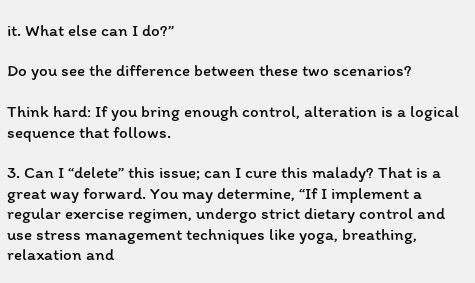it. What else can I do?”

Do you see the difference between these two scenarios?

Think hard: If you bring enough control, alteration is a logical sequence that follows.

3. Can I “delete” this issue; can I cure this malady? That is a great way forward. You may determine, “If I implement a regular exercise regimen, undergo strict dietary control and use stress management techniques like yoga, breathing, relaxation and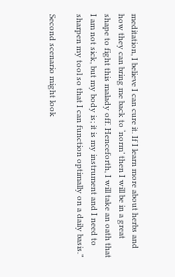meditation, I believe I can cure it. If I learn more about herbs and how they can bring me back to ‘norm’ then I will be in a great shape to fight this malady off. Henceforth, I will take an oath that I am not sick, but my body is; it is my instrument and I need to sharpen my tool so that I can function optimally on a daily basis.”

Second scenario might look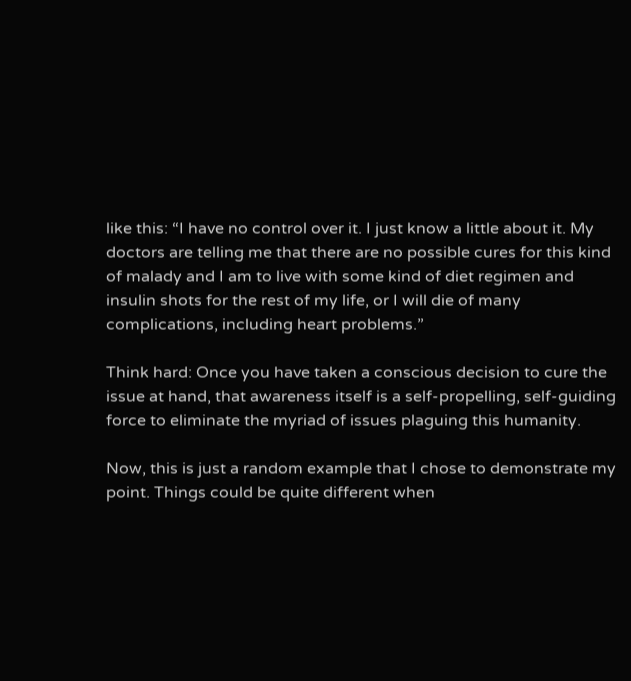like this: “I have no control over it. I just know a little about it. My doctors are telling me that there are no possible cures for this kind of malady and I am to live with some kind of diet regimen and insulin shots for the rest of my life, or I will die of many complications, including heart problems.”

Think hard: Once you have taken a conscious decision to cure the issue at hand, that awareness itself is a self-propelling, self-guiding force to eliminate the myriad of issues plaguing this humanity.

Now, this is just a random example that I chose to demonstrate my point. Things could be quite different when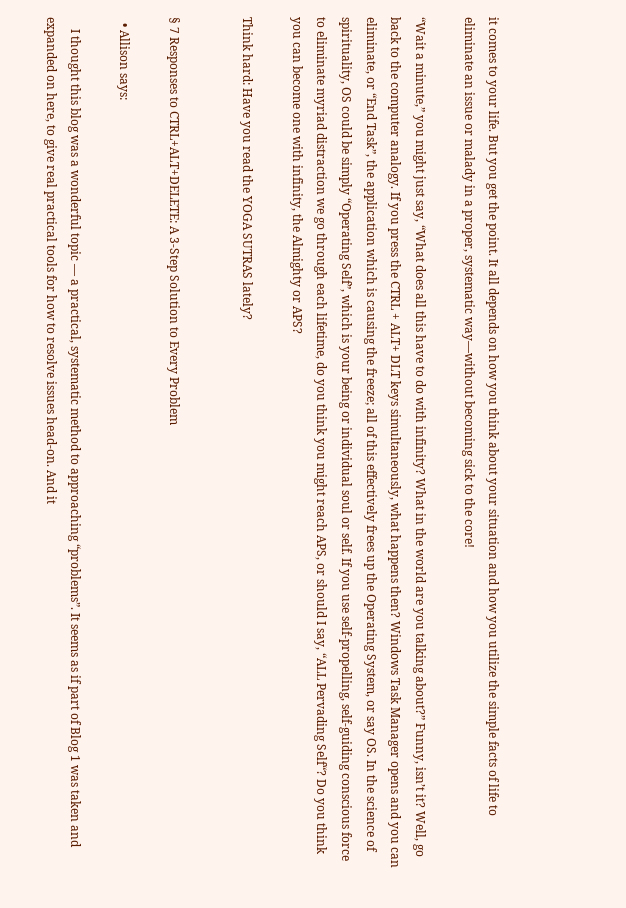it comes to your life. But you get the point. It all depends on how you think about your situation and how you utilize the simple facts of life to eliminate an issue or malady in a proper, systematic way—without becoming sick to the core!

“Wait a minute,” you might just say, “What does all this have to do with infinity? What in the world are you talking about?” Funny, isn’t it? Well, go back to the computer analogy. If you press the CTRL + ALT+ DLT keys simultaneously, what happens then? Windows Task Manager opens and you can eliminate, or “End Task”, the application which is causing the freeze; all of this effectively frees up the Operating System, or say OS. In the science of spirituality, OS could be simply “Operating Self”, which is your being or individual soul or self. If you use self-propelling, self-guiding conscious force to eliminate myriad distraction we go through each lifetime, do you think you might reach APS, or should I say, “ALL Pervading Self“? Do you think you can become one with infinity, the Almighty or APS?

Think hard: Have you read the YOGA SUTRAS lately?


§ 7 Responses to CTRL+ALT+DELETE: A 3-Step Solution to Every Problem

  • Allison says:

    I thought this blog was a wonderful topic — a practical, systematic method to approaching “problems”. It seems as if part of Blog 1 was taken and expanded on here, to give real practical tools for how to resolve issues head-on. And it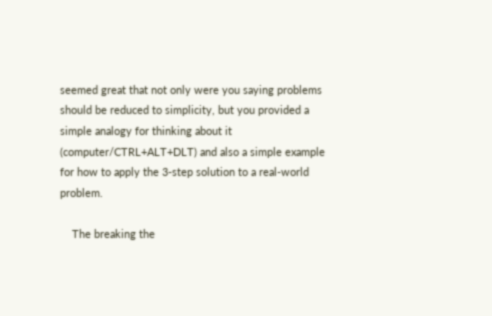seemed great that not only were you saying problems should be reduced to simplicity, but you provided a simple analogy for thinking about it (computer/CTRL+ALT+DLT) and also a simple example for how to apply the 3-step solution to a real-world problem.

    The breaking the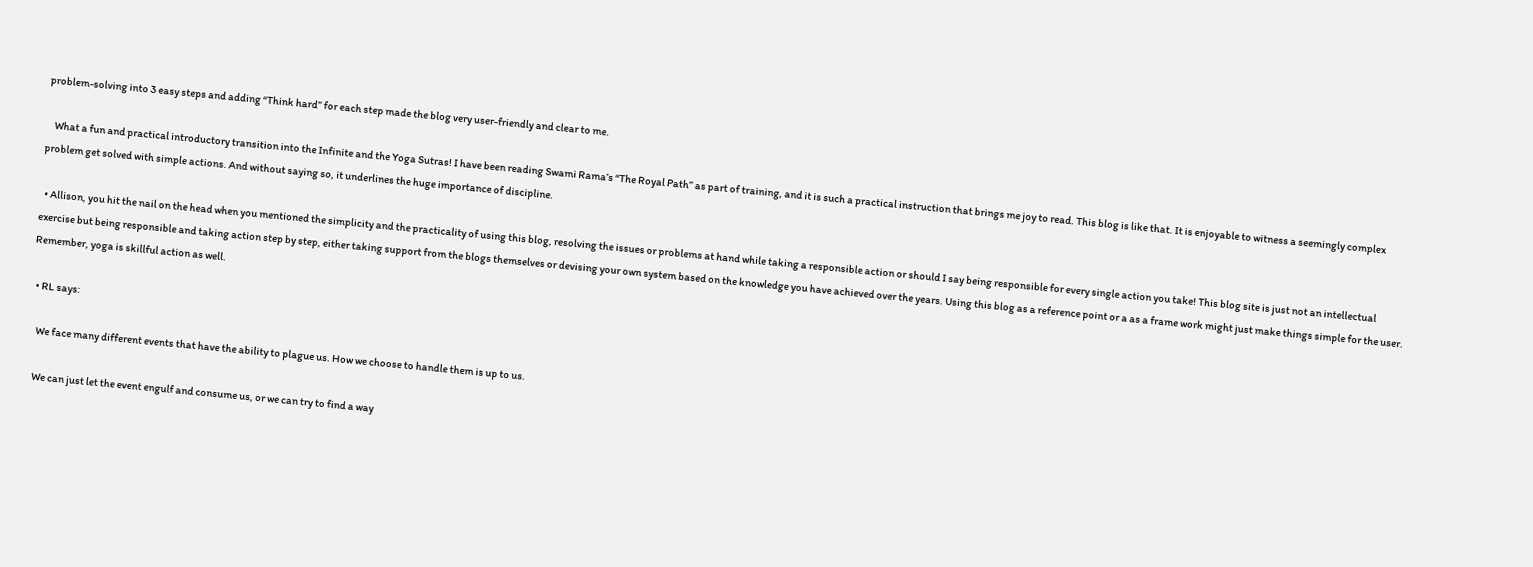problem-solving into 3 easy steps and adding “Think hard” for each step made the blog very user-friendly and clear to me.

    What a fun and practical introductory transition into the Infinite and the Yoga Sutras! I have been reading Swami Rama’s “The Royal Path” as part of training, and it is such a practical instruction that brings me joy to read. This blog is like that. It is enjoyable to witness a seemingly complex problem get solved with simple actions. And without saying so, it underlines the huge importance of discipline.

  • Allison, you hit the nail on the head when you mentioned the simplicity and the practicality of using this blog, resolving the issues or problems at hand while taking a responsible action or should I say being responsible for every single action you take! This blog site is just not an intellectual exercise but being responsible and taking action step by step, either taking support from the blogs themselves or devising your own system based on the knowledge you have achieved over the years. Using this blog as a reference point or a as a frame work might just make things simple for the user. Remember, yoga is skillful action as well.

  • RL says:

    We face many different events that have the ability to plague us. How we choose to handle them is up to us.

    We can just let the event engulf and consume us, or we can try to find a way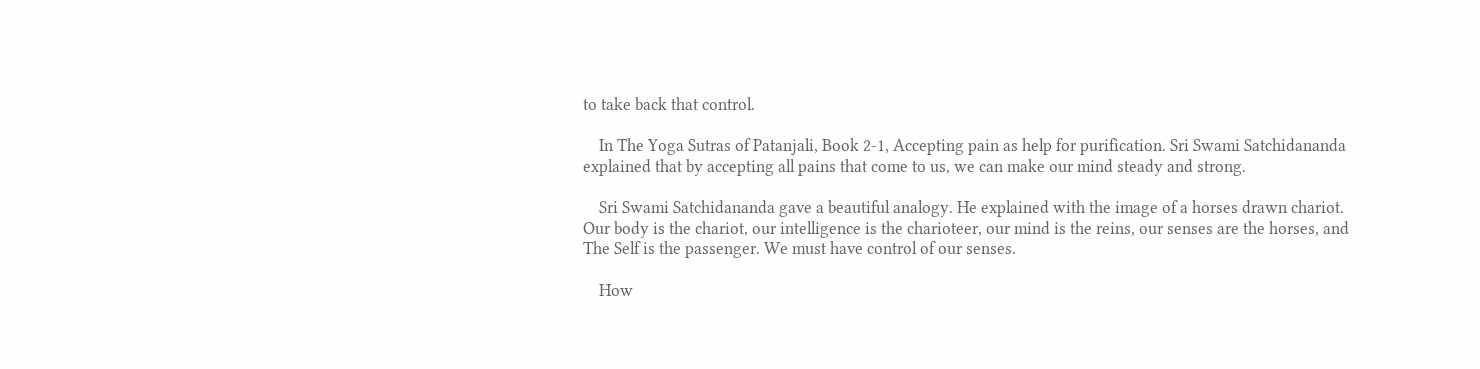to take back that control.

    In The Yoga Sutras of Patanjali, Book 2-1, Accepting pain as help for purification. Sri Swami Satchidananda explained that by accepting all pains that come to us, we can make our mind steady and strong.

    Sri Swami Satchidananda gave a beautiful analogy. He explained with the image of a horses drawn chariot. Our body is the chariot, our intelligence is the charioteer, our mind is the reins, our senses are the horses, and The Self is the passenger. We must have control of our senses.

    How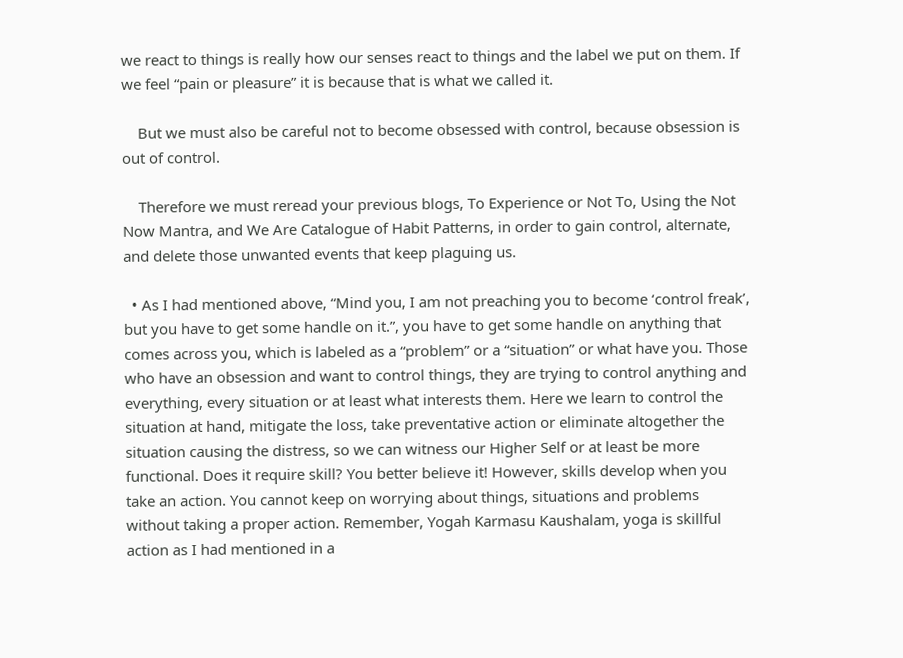we react to things is really how our senses react to things and the label we put on them. If we feel “pain or pleasure” it is because that is what we called it.

    But we must also be careful not to become obsessed with control, because obsession is out of control.

    Therefore we must reread your previous blogs, To Experience or Not To, Using the Not Now Mantra, and We Are Catalogue of Habit Patterns, in order to gain control, alternate, and delete those unwanted events that keep plaguing us.

  • As I had mentioned above, “Mind you, I am not preaching you to become ‘control freak’, but you have to get some handle on it.”, you have to get some handle on anything that comes across you, which is labeled as a “problem” or a “situation” or what have you. Those who have an obsession and want to control things, they are trying to control anything and everything, every situation or at least what interests them. Here we learn to control the situation at hand, mitigate the loss, take preventative action or eliminate altogether the situation causing the distress, so we can witness our Higher Self or at least be more functional. Does it require skill? You better believe it! However, skills develop when you take an action. You cannot keep on worrying about things, situations and problems without taking a proper action. Remember, Yogah Karmasu Kaushalam, yoga is skillful action as I had mentioned in a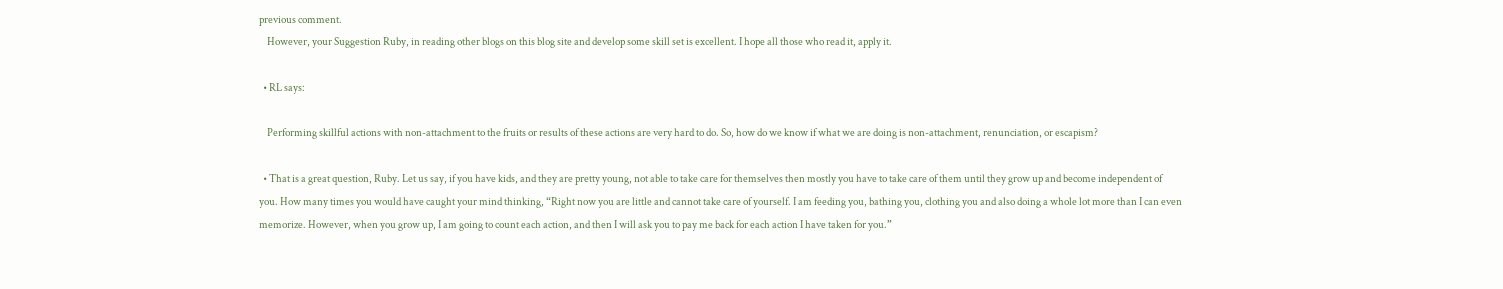previous comment.
    However, your Suggestion Ruby, in reading other blogs on this blog site and develop some skill set is excellent. I hope all those who read it, apply it.

  • RL says:

    Performing skillful actions with non-attachment to the fruits or results of these actions are very hard to do. So, how do we know if what we are doing is non-attachment, renunciation, or escapism?

  • That is a great question, Ruby. Let us say, if you have kids, and they are pretty young, not able to take care for themselves then mostly you have to take care of them until they grow up and become independent of you. How many times you would have caught your mind thinking, “Right now you are little and cannot take care of yourself. I am feeding you, bathing you, clothing you and also doing a whole lot more than I can even memorize. However, when you grow up, I am going to count each action, and then I will ask you to pay me back for each action I have taken for you.”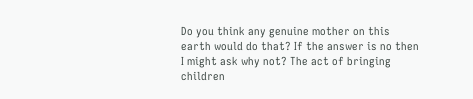Do you think any genuine mother on this earth would do that? If the answer is no then I might ask why not? The act of bringing children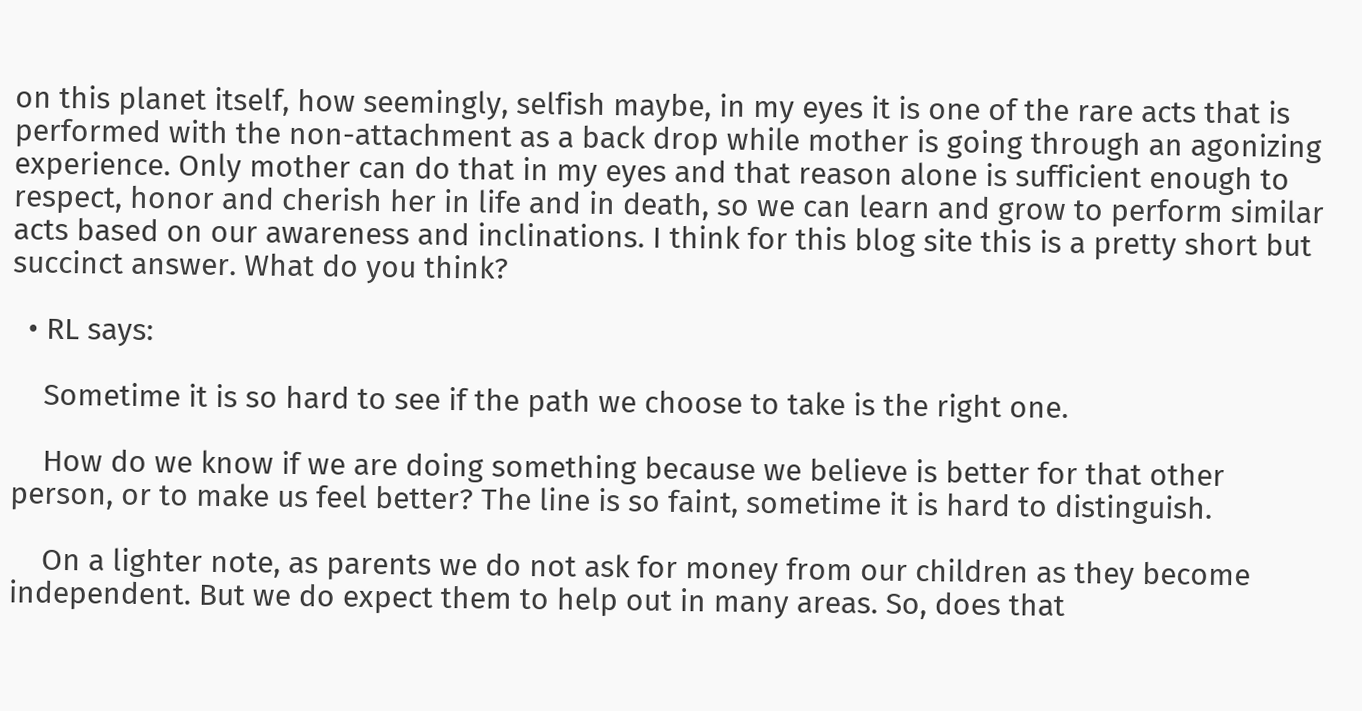on this planet itself, how seemingly, selfish maybe, in my eyes it is one of the rare acts that is performed with the non-attachment as a back drop while mother is going through an agonizing experience. Only mother can do that in my eyes and that reason alone is sufficient enough to respect, honor and cherish her in life and in death, so we can learn and grow to perform similar acts based on our awareness and inclinations. I think for this blog site this is a pretty short but succinct answer. What do you think?

  • RL says:

    Sometime it is so hard to see if the path we choose to take is the right one.

    How do we know if we are doing something because we believe is better for that other person, or to make us feel better? The line is so faint, sometime it is hard to distinguish.

    On a lighter note, as parents we do not ask for money from our children as they become independent. But we do expect them to help out in many areas. So, does that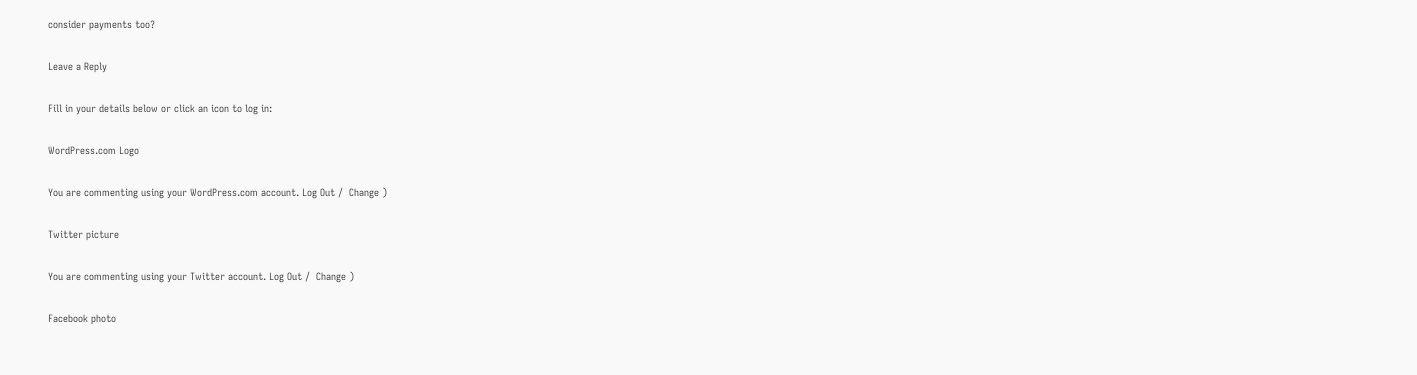consider payments too?

Leave a Reply

Fill in your details below or click an icon to log in:

WordPress.com Logo

You are commenting using your WordPress.com account. Log Out /  Change )

Twitter picture

You are commenting using your Twitter account. Log Out /  Change )

Facebook photo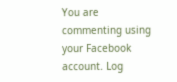You are commenting using your Facebook account. Log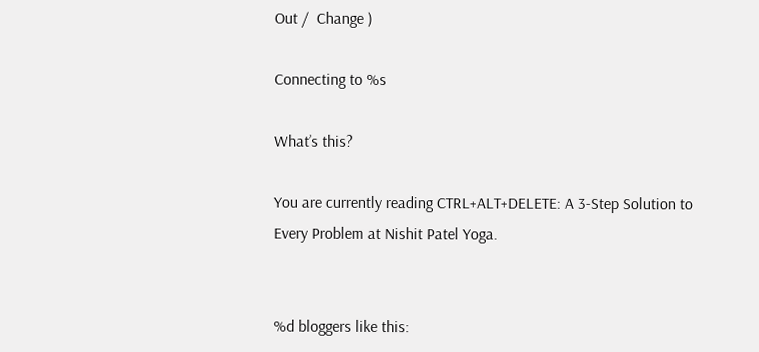Out /  Change )

Connecting to %s

What’s this?

You are currently reading CTRL+ALT+DELETE: A 3-Step Solution to Every Problem at Nishit Patel Yoga.


%d bloggers like this: